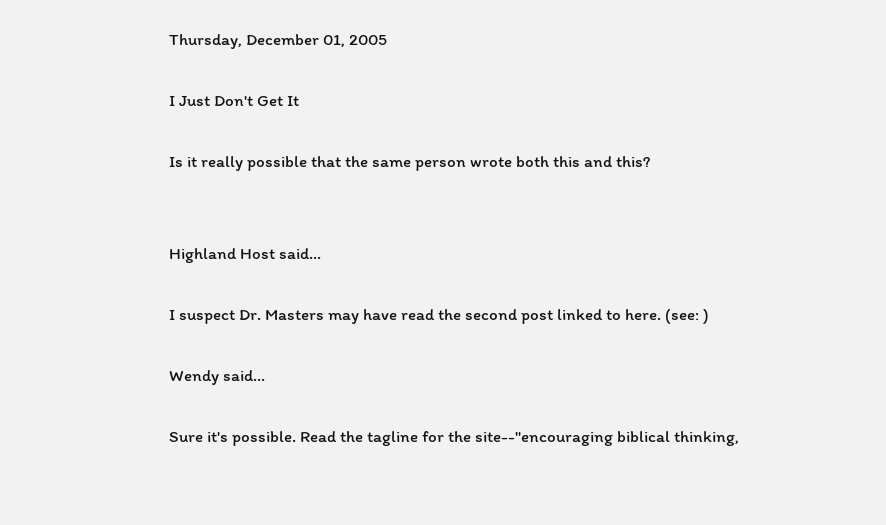Thursday, December 01, 2005

I Just Don't Get It

Is it really possible that the same person wrote both this and this?


Highland Host said...

I suspect Dr. Masters may have read the second post linked to here. (see: )

Wendy said...

Sure it's possible. Read the tagline for the site--"encouraging biblical thinking,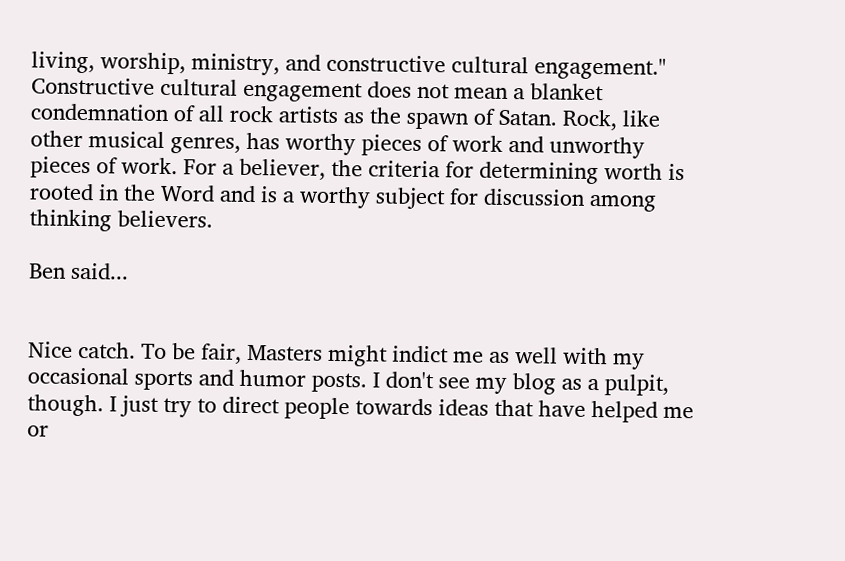living, worship, ministry, and constructive cultural engagement." Constructive cultural engagement does not mean a blanket condemnation of all rock artists as the spawn of Satan. Rock, like other musical genres, has worthy pieces of work and unworthy pieces of work. For a believer, the criteria for determining worth is rooted in the Word and is a worthy subject for discussion among thinking believers.

Ben said...


Nice catch. To be fair, Masters might indict me as well with my occasional sports and humor posts. I don't see my blog as a pulpit, though. I just try to direct people towards ideas that have helped me or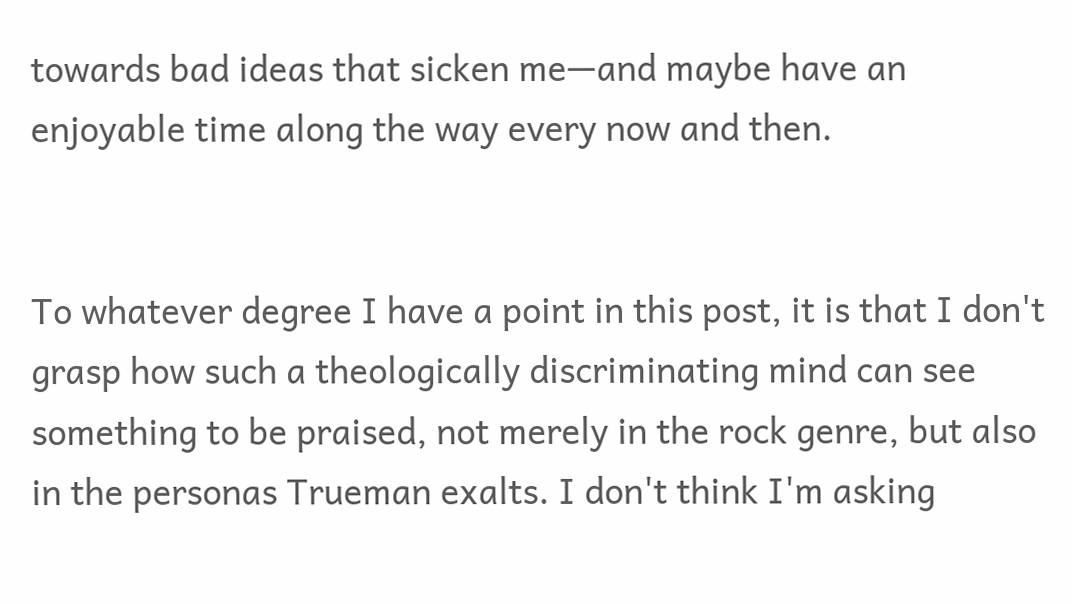towards bad ideas that sicken me—and maybe have an enjoyable time along the way every now and then.


To whatever degree I have a point in this post, it is that I don't grasp how such a theologically discriminating mind can see something to be praised, not merely in the rock genre, but also in the personas Trueman exalts. I don't think I'm asking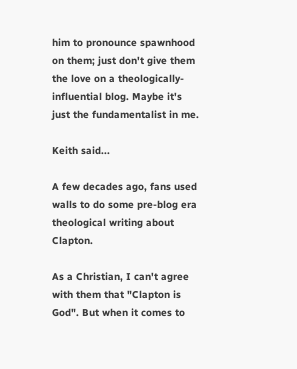him to pronounce spawnhood on them; just don't give them the love on a theologically-influential blog. Maybe it's just the fundamentalist in me.

Keith said...

A few decades ago, fans used walls to do some pre-blog era theological writing about Clapton.

As a Christian, I can't agree with them that "Clapton is God". But when it comes to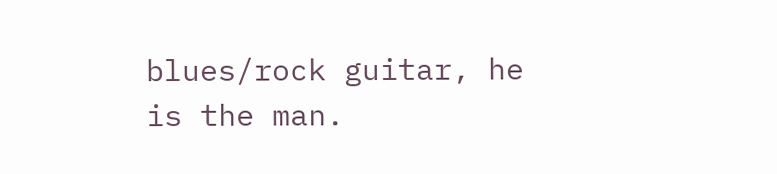blues/rock guitar, he is the man.